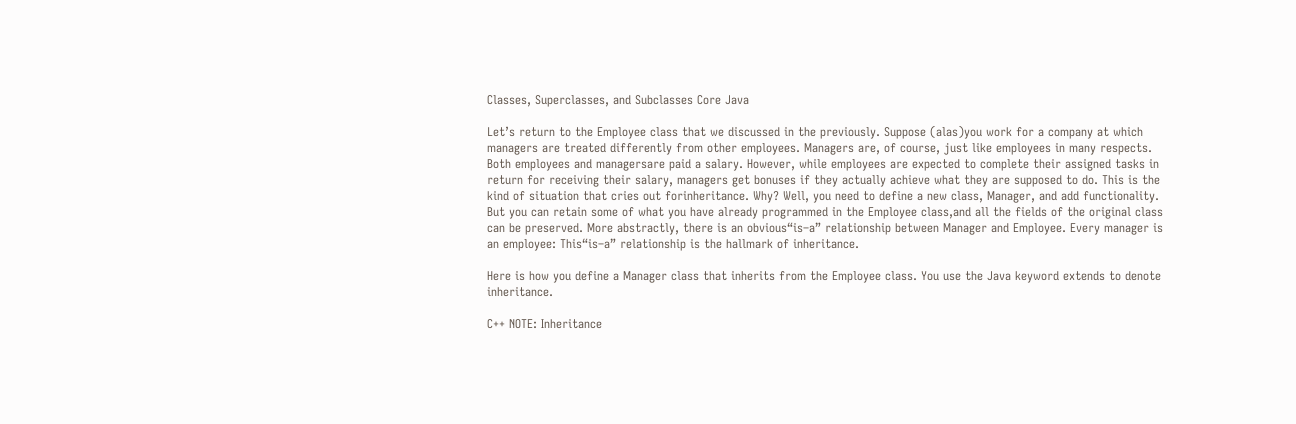Classes, Superclasses, and Subclasses Core Java

Let’s return to the Employee class that we discussed in the previously. Suppose (alas)you work for a company at which managers are treated differently from other employees. Managers are, of course, just like employees in many respects. Both employees and managersare paid a salary. However, while employees are expected to complete their assigned tasks in return for receiving their salary, managers get bonuses if they actually achieve what they are supposed to do. This is the kind of situation that cries out forinheritance. Why? Well, you need to define a new class, Manager, and add functionality. But you can retain some of what you have already programmed in the Employee class,and all the fields of the original class can be preserved. More abstractly, there is an obvious“is–a” relationship between Manager and Employee. Every manager is an employee: This“is–a” relationship is the hallmark of inheritance.

Here is how you define a Manager class that inherits from the Employee class. You use the Java keyword extends to denote inheritance.

C++ NOTE: Inheritance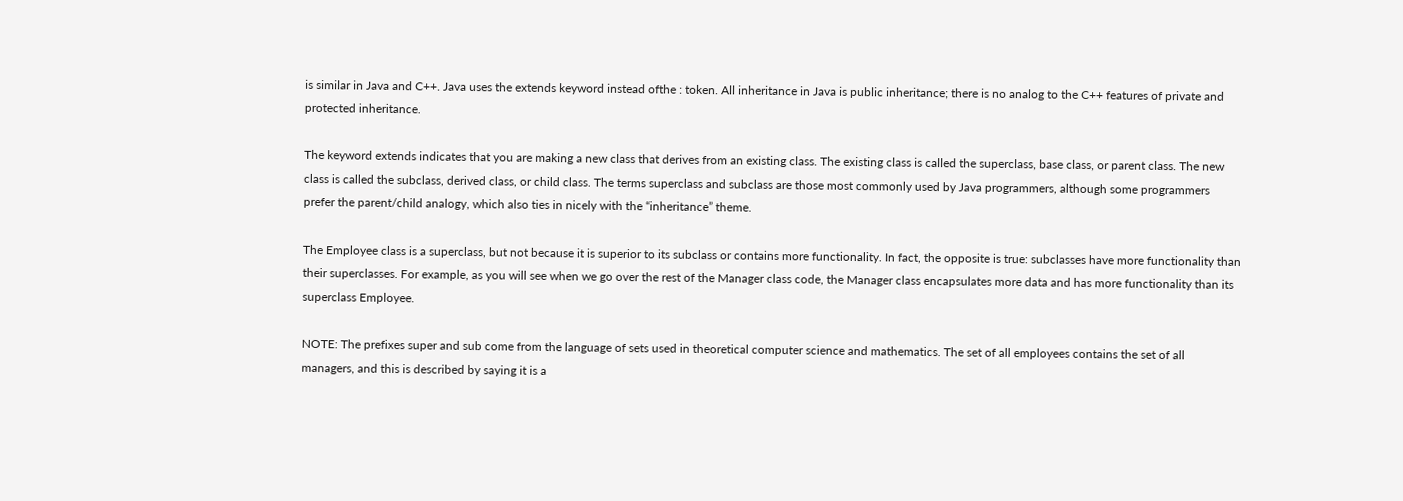is similar in Java and C++. Java uses the extends keyword instead ofthe : token. All inheritance in Java is public inheritance; there is no analog to the C++ features of private and protected inheritance.

The keyword extends indicates that you are making a new class that derives from an existing class. The existing class is called the superclass, base class, or parent class. The new class is called the subclass, derived class, or child class. The terms superclass and subclass are those most commonly used by Java programmers, although some programmers prefer the parent/child analogy, which also ties in nicely with the “inheritance” theme.

The Employee class is a superclass, but not because it is superior to its subclass or contains more functionality. In fact, the opposite is true: subclasses have more functionality than their superclasses. For example, as you will see when we go over the rest of the Manager class code, the Manager class encapsulates more data and has more functionality than its superclass Employee.

NOTE: The prefixes super and sub come from the language of sets used in theoretical computer science and mathematics. The set of all employees contains the set of all managers, and this is described by saying it is a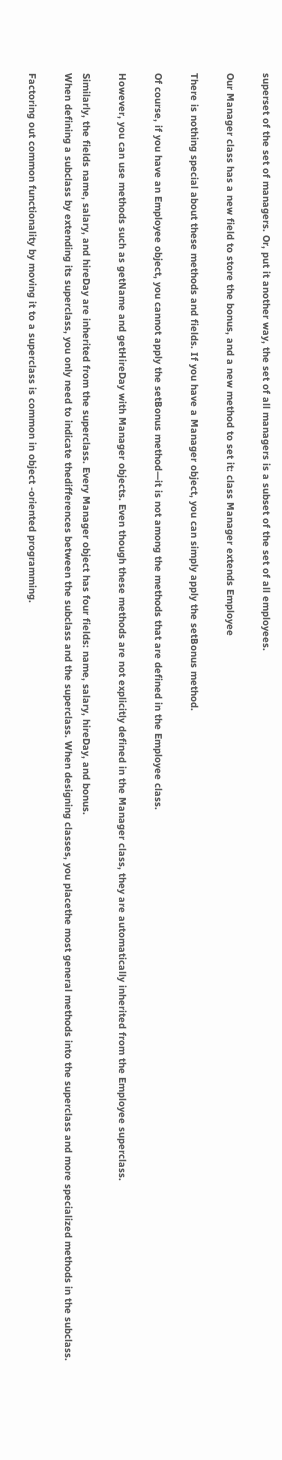superset of the set of managers. Or, put it another way, the set of all managers is a subset of the set of all employees.

Our Manager class has a new field to store the bonus, and a new method to set it: class Manager extends Employee

There is nothing special about these methods and fields. If you have a Manager object, you can simply apply the setBonus method.

Of course, if you have an Employee object, you cannot apply the setBonus method—it is not among the methods that are defined in the Employee class.

However, you can use methods such as getName and getHireDay with Manager objects. Even though these methods are not explicitly defined in the Manager class, they are automatically inherited from the Employee superclass.

Similarly, the fields name, salary, and hireDay are inherited from the superclass. Every Manager object has four fields: name, salary, hireDay, and bonus.
When defining a subclass by extending its superclass, you only need to indicate thedifferences between the subclass and the superclass. When designing classes, you placethe most general methods into the superclass and more specialized methods in the subclass.

Factoring out common functionality by moving it to a superclass is common in object -oriented programming.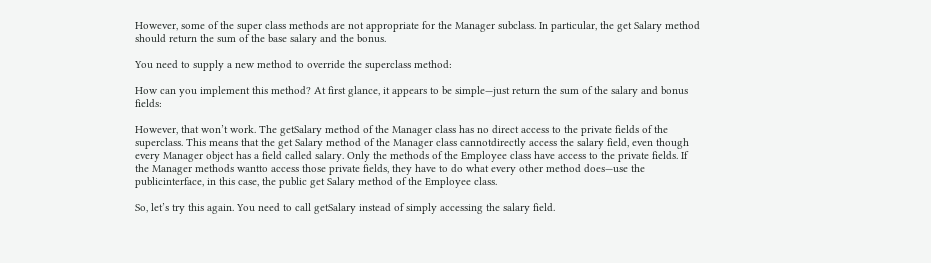However, some of the super class methods are not appropriate for the Manager subclass. In particular, the get Salary method should return the sum of the base salary and the bonus.

You need to supply a new method to override the superclass method:

How can you implement this method? At first glance, it appears to be simple—just return the sum of the salary and bonus fields:

However, that won’t work. The getSalary method of the Manager class has no direct access to the private fields of the superclass. This means that the get Salary method of the Manager class cannotdirectly access the salary field, even though every Manager object has a field called salary. Only the methods of the Employee class have access to the private fields. If the Manager methods wantto access those private fields, they have to do what every other method does—use the publicinterface, in this case, the public get Salary method of the Employee class.

So, let’s try this again. You need to call getSalary instead of simply accessing the salary field.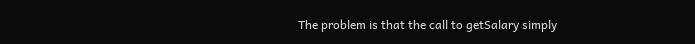The problem is that the call to getSalary simply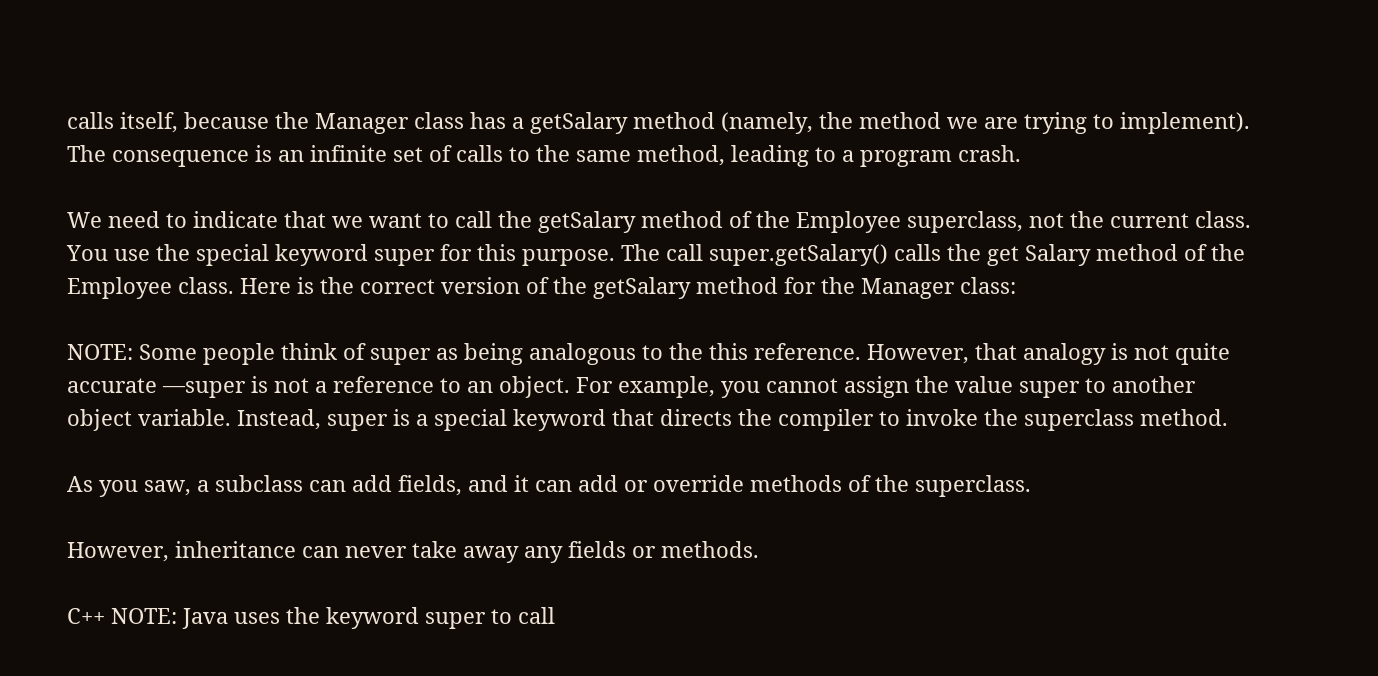calls itself, because the Manager class has a getSalary method (namely, the method we are trying to implement). The consequence is an infinite set of calls to the same method, leading to a program crash.

We need to indicate that we want to call the getSalary method of the Employee superclass, not the current class. You use the special keyword super for this purpose. The call super.getSalary() calls the get Salary method of the Employee class. Here is the correct version of the getSalary method for the Manager class:

NOTE: Some people think of super as being analogous to the this reference. However, that analogy is not quite accurate —super is not a reference to an object. For example, you cannot assign the value super to another object variable. Instead, super is a special keyword that directs the compiler to invoke the superclass method.

As you saw, a subclass can add fields, and it can add or override methods of the superclass.

However, inheritance can never take away any fields or methods.

C++ NOTE: Java uses the keyword super to call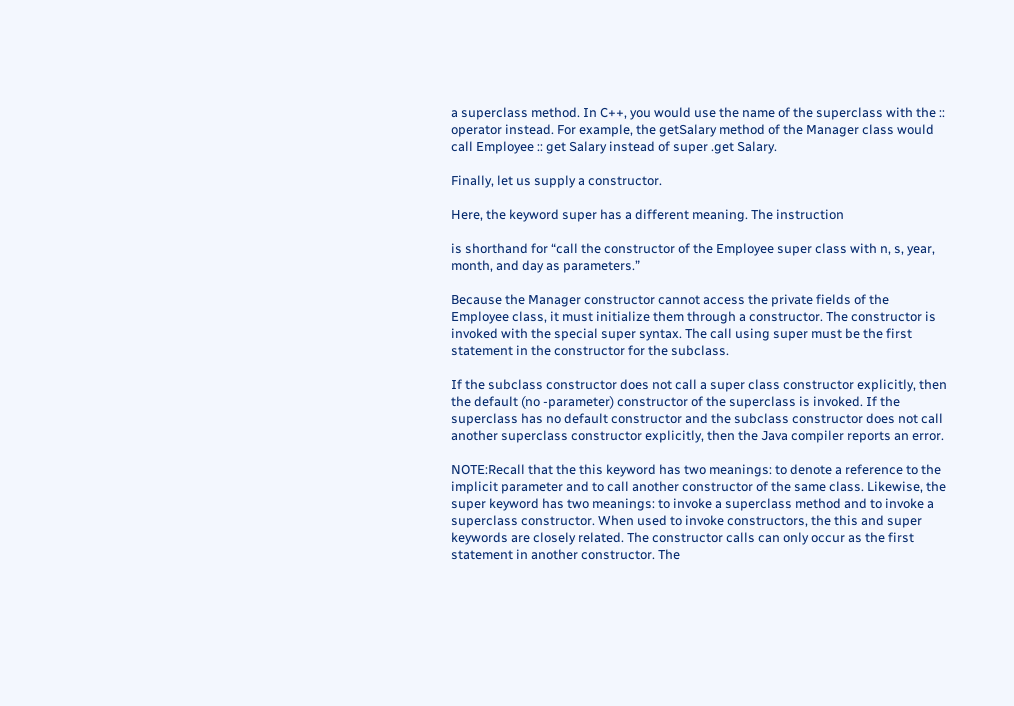a superclass method. In C++, you would use the name of the superclass with the :: operator instead. For example, the getSalary method of the Manager class would call Employee :: get Salary instead of super .get Salary.

Finally, let us supply a constructor.

Here, the keyword super has a different meaning. The instruction

is shorthand for “call the constructor of the Employee super class with n, s, year, month, and day as parameters.”

Because the Manager constructor cannot access the private fields of the Employee class, it must initialize them through a constructor. The constructor is invoked with the special super syntax. The call using super must be the first statement in the constructor for the subclass.

If the subclass constructor does not call a super class constructor explicitly, then the default (no -parameter) constructor of the superclass is invoked. If the superclass has no default constructor and the subclass constructor does not call another superclass constructor explicitly, then the Java compiler reports an error.

NOTE:Recall that the this keyword has two meanings: to denote a reference to the implicit parameter and to call another constructor of the same class. Likewise, the super keyword has two meanings: to invoke a superclass method and to invoke a superclass constructor. When used to invoke constructors, the this and super keywords are closely related. The constructor calls can only occur as the first statement in another constructor. The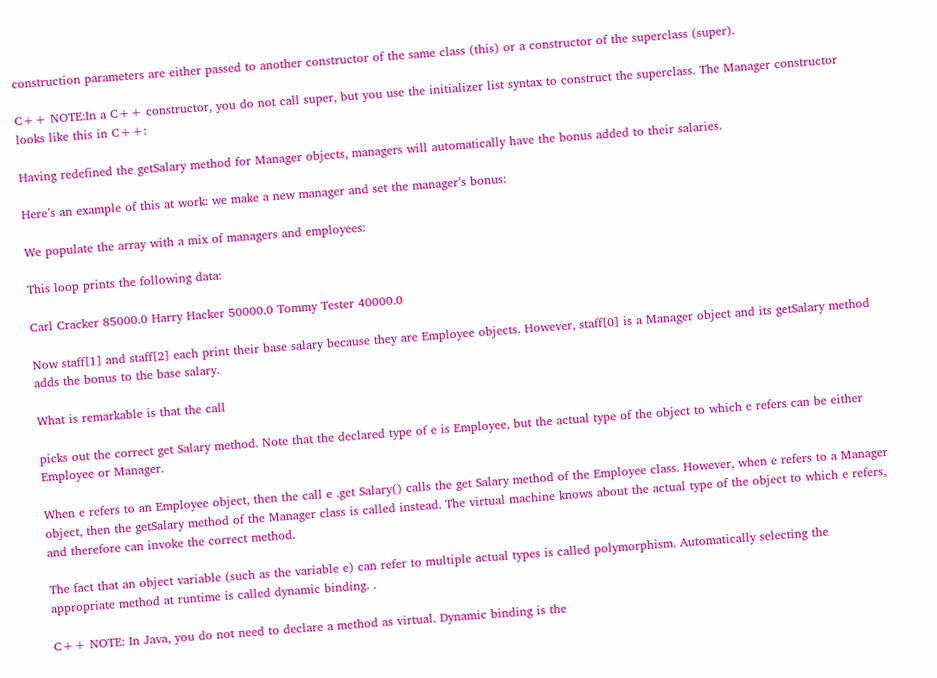construction parameters are either passed to another constructor of the same class (this) or a constructor of the superclass (super).

C++ NOTE:In a C++ constructor, you do not call super, but you use the initializer list syntax to construct the superclass. The Manager constructor looks like this in C++:

Having redefined the getSalary method for Manager objects, managers will automatically have the bonus added to their salaries.

Here’s an example of this at work: we make a new manager and set the manager’s bonus:

We populate the array with a mix of managers and employees:

This loop prints the following data:

Carl Cracker 85000.0 Harry Hacker 50000.0 Tommy Tester 40000.0

Now staff[1] and staff[2] each print their base salary because they are Employee objects. However, staff[0] is a Manager object and its getSalary method adds the bonus to the base salary.

What is remarkable is that the call

picks out the correct get Salary method. Note that the declared type of e is Employee, but the actual type of the object to which e refers can be either Employee or Manager.

When e refers to an Employee object, then the call e .get Salary() calls the get Salary method of the Employee class. However, when e refers to a Manager object, then the getSalary method of the Manager class is called instead. The virtual machine knows about the actual type of the object to which e refers, and therefore can invoke the correct method.

The fact that an object variable (such as the variable e) can refer to multiple actual types is called polymorphism. Automatically selecting the appropriate method at runtime is called dynamic binding. .

C++ NOTE: In Java, you do not need to declare a method as virtual. Dynamic binding is the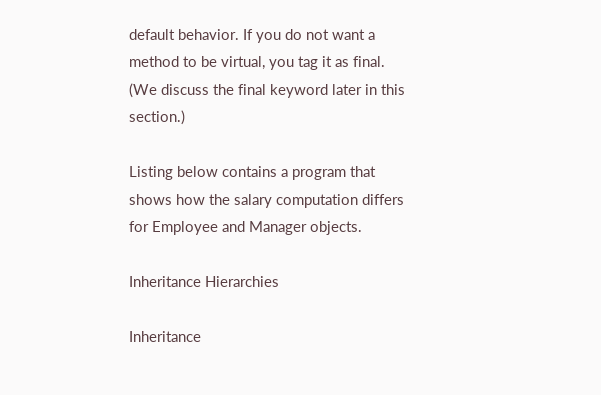default behavior. If you do not want a method to be virtual, you tag it as final. (We discuss the final keyword later in this section.)

Listing below contains a program that shows how the salary computation differs for Employee and Manager objects.

Inheritance Hierarchies

Inheritance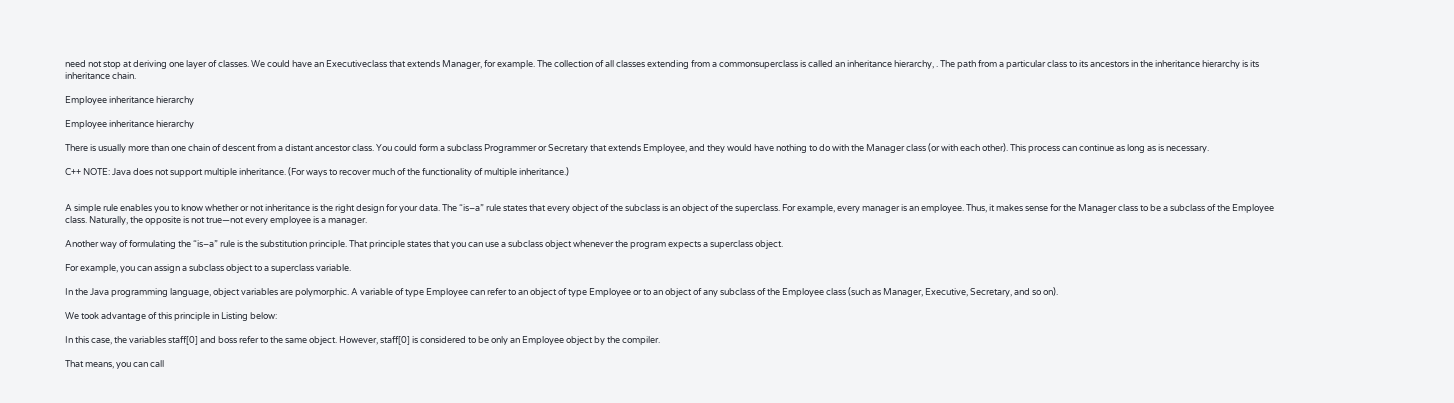need not stop at deriving one layer of classes. We could have an Executiveclass that extends Manager, for example. The collection of all classes extending from a commonsuperclass is called an inheritance hierarchy, . The path from a particular class to its ancestors in the inheritance hierarchy is its inheritance chain.

Employee inheritance hierarchy

Employee inheritance hierarchy

There is usually more than one chain of descent from a distant ancestor class. You could form a subclass Programmer or Secretary that extends Employee, and they would have nothing to do with the Manager class (or with each other). This process can continue as long as is necessary.

C++ NOTE: Java does not support multiple inheritance. (For ways to recover much of the functionality of multiple inheritance.)


A simple rule enables you to know whether or not inheritance is the right design for your data. The “is–a” rule states that every object of the subclass is an object of the superclass. For example, every manager is an employee. Thus, it makes sense for the Manager class to be a subclass of the Employee class. Naturally, the opposite is not true—not every employee is a manager.

Another way of formulating the “is–a” rule is the substitution principle. That principle states that you can use a subclass object whenever the program expects a superclass object.

For example, you can assign a subclass object to a superclass variable.

In the Java programming language, object variables are polymorphic. A variable of type Employee can refer to an object of type Employee or to an object of any subclass of the Employee class (such as Manager, Executive, Secretary, and so on).

We took advantage of this principle in Listing below:

In this case, the variables staff[0] and boss refer to the same object. However, staff[0] is considered to be only an Employee object by the compiler.

That means, you can call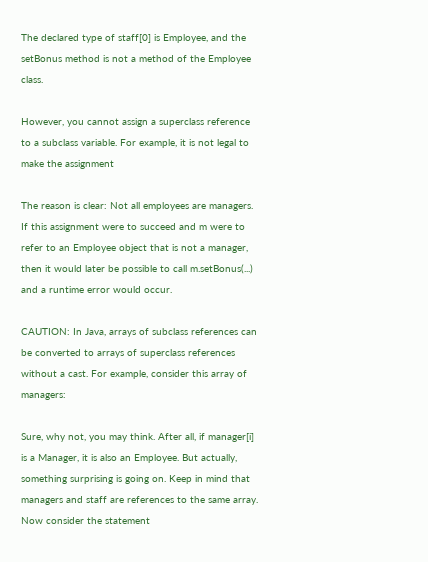The declared type of staff[0] is Employee, and the setBonus method is not a method of the Employee class.

However, you cannot assign a superclass reference to a subclass variable. For example, it is not legal to make the assignment

The reason is clear: Not all employees are managers. If this assignment were to succeed and m were to refer to an Employee object that is not a manager, then it would later be possible to call m.setBonus(...) and a runtime error would occur.

CAUTION: In Java, arrays of subclass references can be converted to arrays of superclass references without a cast. For example, consider this array of managers:

Sure, why not, you may think. After all, if manager[i] is a Manager, it is also an Employee. But actually, something surprising is going on. Keep in mind that managers and staff are references to the same array. Now consider the statement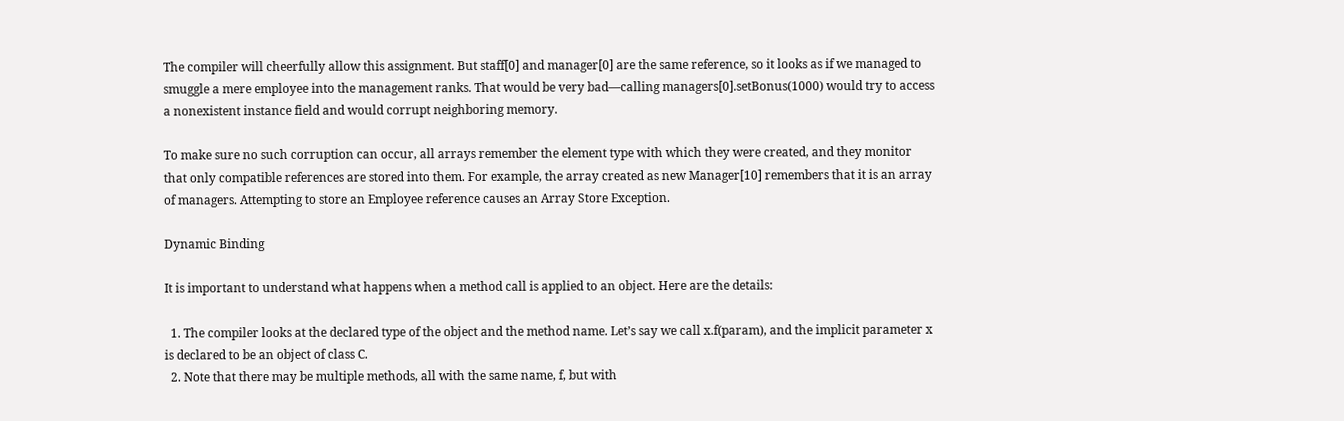The compiler will cheerfully allow this assignment. But staff[0] and manager[0] are the same reference, so it looks as if we managed to smuggle a mere employee into the management ranks. That would be very bad—calling managers[0].setBonus(1000) would try to access a nonexistent instance field and would corrupt neighboring memory.

To make sure no such corruption can occur, all arrays remember the element type with which they were created, and they monitor that only compatible references are stored into them. For example, the array created as new Manager[10] remembers that it is an array of managers. Attempting to store an Employee reference causes an Array Store Exception.

Dynamic Binding

It is important to understand what happens when a method call is applied to an object. Here are the details:

  1. The compiler looks at the declared type of the object and the method name. Let’s say we call x.f(param), and the implicit parameter x is declared to be an object of class C.
  2. Note that there may be multiple methods, all with the same name, f, but with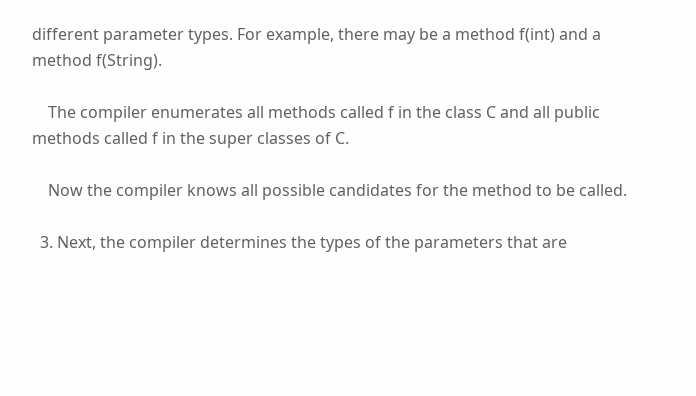different parameter types. For example, there may be a method f(int) and a method f(String).

    The compiler enumerates all methods called f in the class C and all public methods called f in the super classes of C.

    Now the compiler knows all possible candidates for the method to be called.

  3. Next, the compiler determines the types of the parameters that are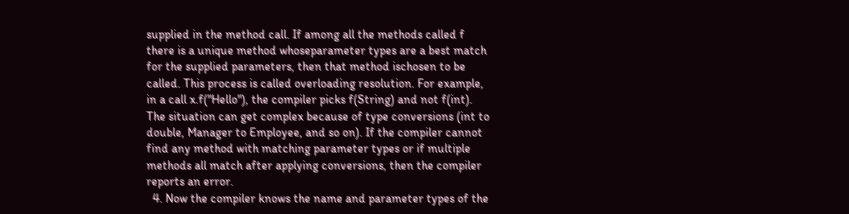supplied in the method call. If among all the methods called f there is a unique method whoseparameter types are a best match for the supplied parameters, then that method ischosen to be called. This process is called overloading resolution. For example, in a call x.f("Hello"), the compiler picks f(String) and not f(int). The situation can get complex because of type conversions (int to double, Manager to Employee, and so on). If the compiler cannot find any method with matching parameter types or if multiple methods all match after applying conversions, then the compiler reports an error.
  4. Now the compiler knows the name and parameter types of the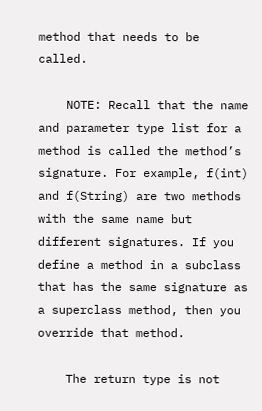method that needs to be called.

    NOTE: Recall that the name and parameter type list for a method is called the method’s signature. For example, f(int) and f(String) are two methods with the same name but different signatures. If you define a method in a subclass that has the same signature as a superclass method, then you override that method.

    The return type is not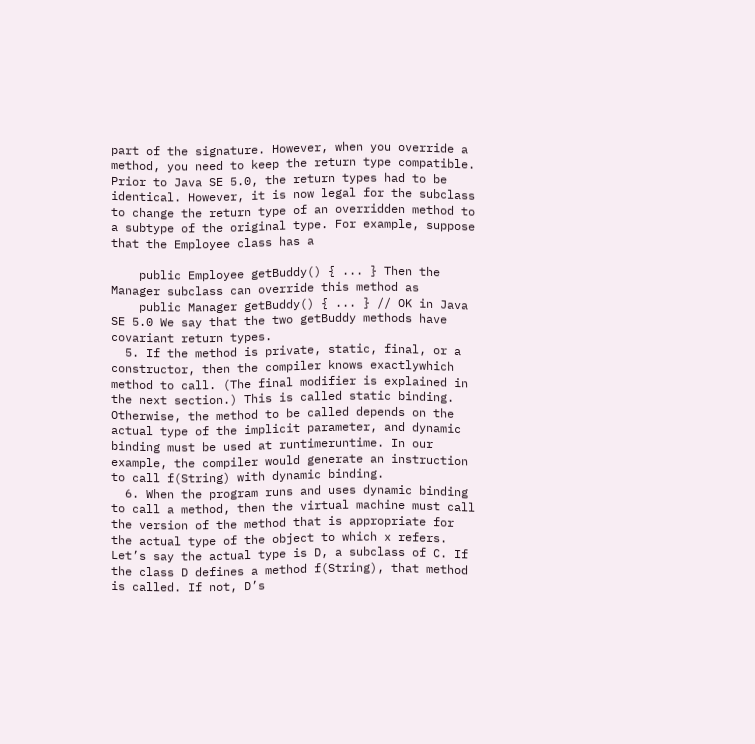part of the signature. However, when you override a method, you need to keep the return type compatible. Prior to Java SE 5.0, the return types had to be identical. However, it is now legal for the subclass to change the return type of an overridden method to a subtype of the original type. For example, suppose that the Employee class has a

    public Employee getBuddy() { ... } Then the Manager subclass can override this method as
    public Manager getBuddy() { ... } // OK in Java SE 5.0 We say that the two getBuddy methods have covariant return types.
  5. If the method is private, static, final, or a constructor, then the compiler knows exactlywhich method to call. (The final modifier is explained in the next section.) This is called static binding. Otherwise, the method to be called depends on the actual type of the implicit parameter, and dynamic binding must be used at runtimeruntime. In our example, the compiler would generate an instruction to call f(String) with dynamic binding.
  6. When the program runs and uses dynamic binding to call a method, then the virtual machine must call the version of the method that is appropriate for the actual type of the object to which x refers. Let’s say the actual type is D, a subclass of C. If the class D defines a method f(String), that method is called. If not, D’s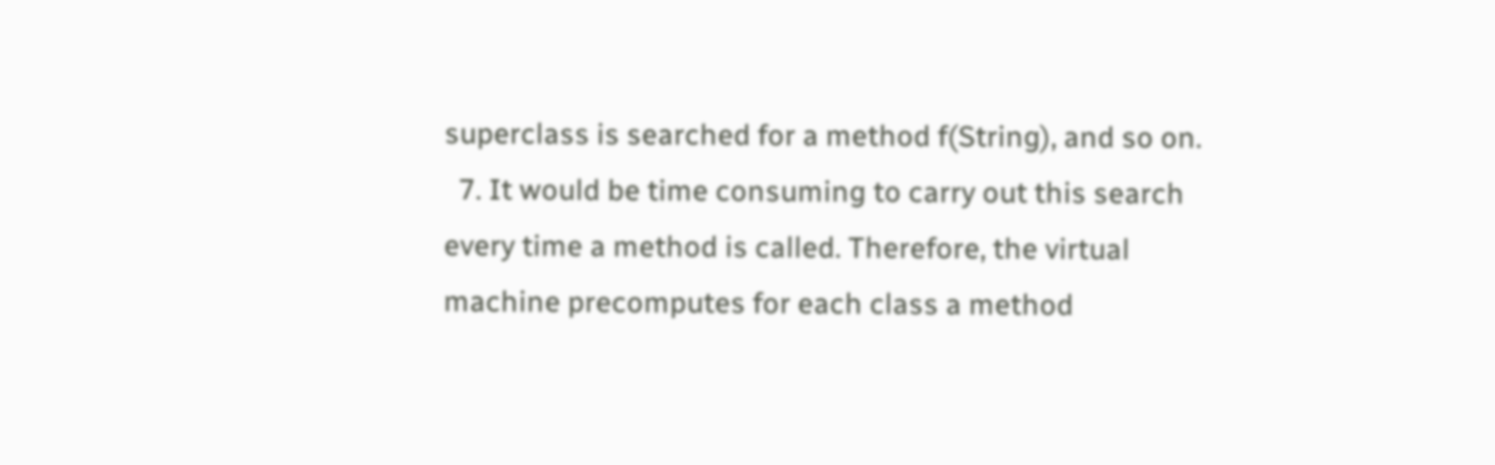superclass is searched for a method f(String), and so on.
  7. It would be time consuming to carry out this search every time a method is called. Therefore, the virtual machine precomputes for each class a method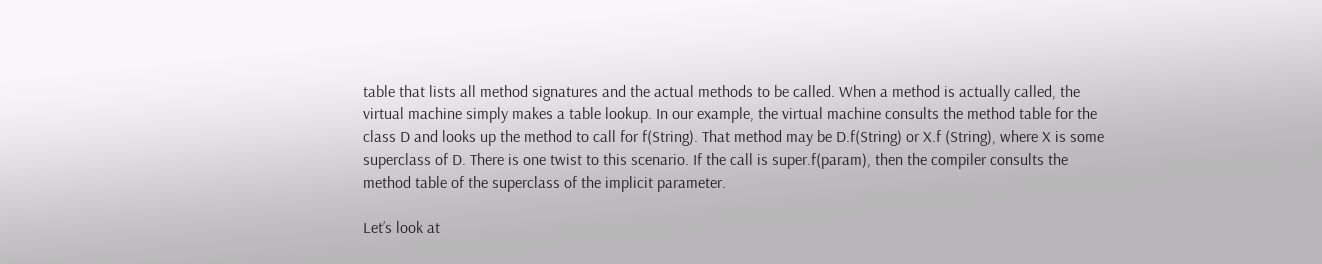table that lists all method signatures and the actual methods to be called. When a method is actually called, the virtual machine simply makes a table lookup. In our example, the virtual machine consults the method table for the class D and looks up the method to call for f(String). That method may be D.f(String) or X.f (String), where X is some superclass of D. There is one twist to this scenario. If the call is super.f(param), then the compiler consults the method table of the superclass of the implicit parameter.

Let’s look at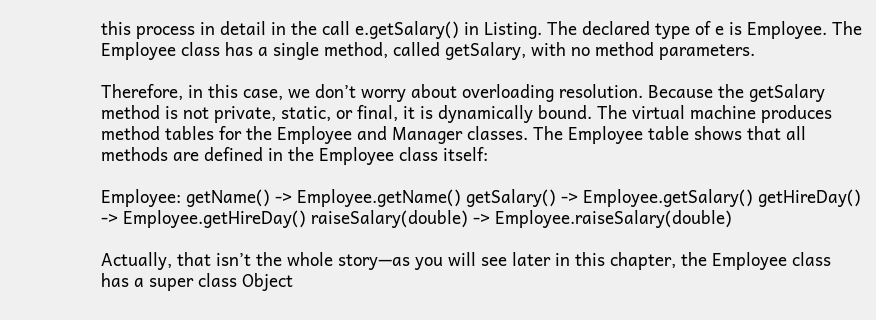this process in detail in the call e.getSalary() in Listing. The declared type of e is Employee. The Employee class has a single method, called getSalary, with no method parameters.

Therefore, in this case, we don’t worry about overloading resolution. Because the getSalary method is not private, static, or final, it is dynamically bound. The virtual machine produces method tables for the Employee and Manager classes. The Employee table shows that all methods are defined in the Employee class itself:

Employee: getName() -> Employee.getName() getSalary() -> Employee.getSalary() getHireDay() -> Employee.getHireDay() raiseSalary(double) -> Employee.raiseSalary(double)

Actually, that isn’t the whole story—as you will see later in this chapter, the Employee class has a super class Object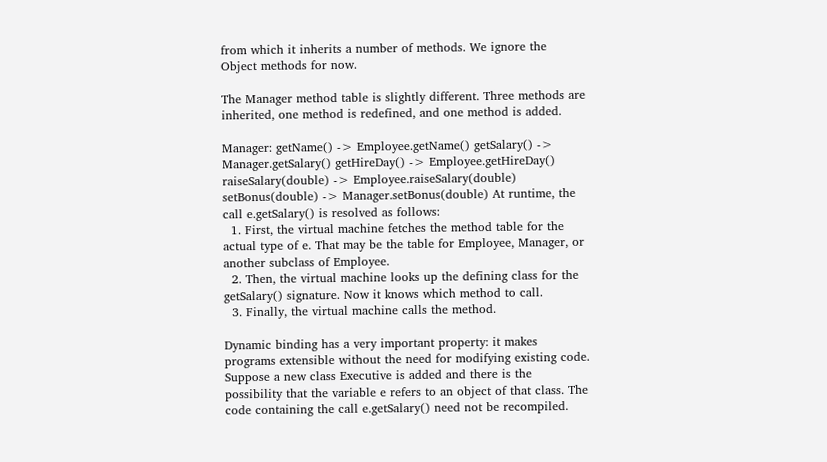from which it inherits a number of methods. We ignore the Object methods for now.

The Manager method table is slightly different. Three methods are inherited, one method is redefined, and one method is added.

Manager: getName() -> Employee.getName() getSalary() -> Manager.getSalary() getHireDay() -> Employee.getHireDay() raiseSalary(double) -> Employee.raiseSalary(double) setBonus(double) -> Manager.setBonus(double) At runtime, the call e.getSalary() is resolved as follows:
  1. First, the virtual machine fetches the method table for the actual type of e. That may be the table for Employee, Manager, or another subclass of Employee.
  2. Then, the virtual machine looks up the defining class for the getSalary() signature. Now it knows which method to call.
  3. Finally, the virtual machine calls the method.

Dynamic binding has a very important property: it makes programs extensible without the need for modifying existing code. Suppose a new class Executive is added and there is the possibility that the variable e refers to an object of that class. The code containing the call e.getSalary() need not be recompiled.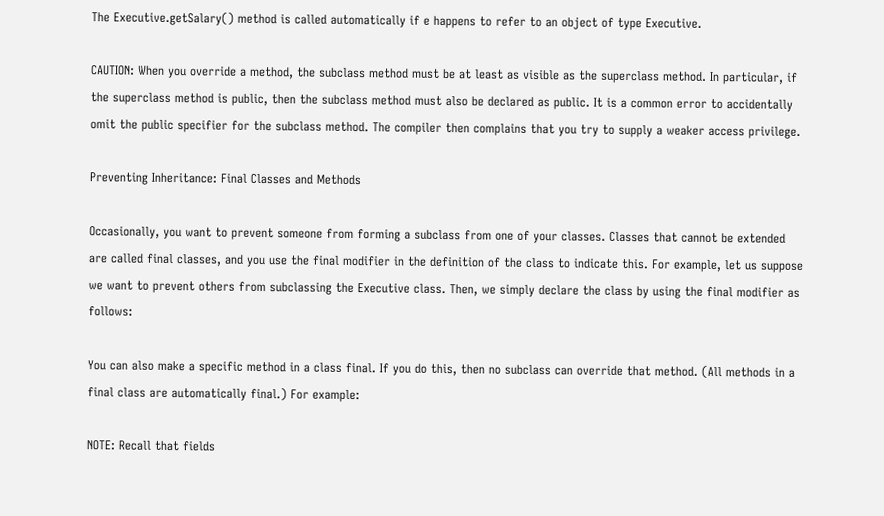The Executive.getSalary() method is called automatically if e happens to refer to an object of type Executive.

CAUTION: When you override a method, the subclass method must be at least as visible as the superclass method. In particular, if the superclass method is public, then the subclass method must also be declared as public. It is a common error to accidentally omit the public specifier for the subclass method. The compiler then complains that you try to supply a weaker access privilege.

Preventing Inheritance: Final Classes and Methods

Occasionally, you want to prevent someone from forming a subclass from one of your classes. Classes that cannot be extended are called final classes, and you use the final modifier in the definition of the class to indicate this. For example, let us suppose we want to prevent others from subclassing the Executive class. Then, we simply declare the class by using the final modifier as follows:

You can also make a specific method in a class final. If you do this, then no subclass can override that method. (All methods in a final class are automatically final.) For example:

NOTE: Recall that fields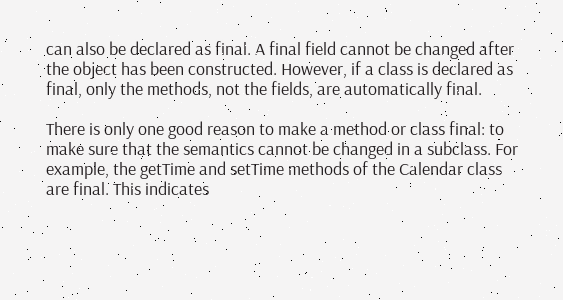can also be declared as final. A final field cannot be changed after the object has been constructed. However, if a class is declared as final, only the methods, not the fields, are automatically final.

There is only one good reason to make a method or class final: to make sure that the semantics cannot be changed in a subclass. For example, the getTime and setTime methods of the Calendar class are final. This indicates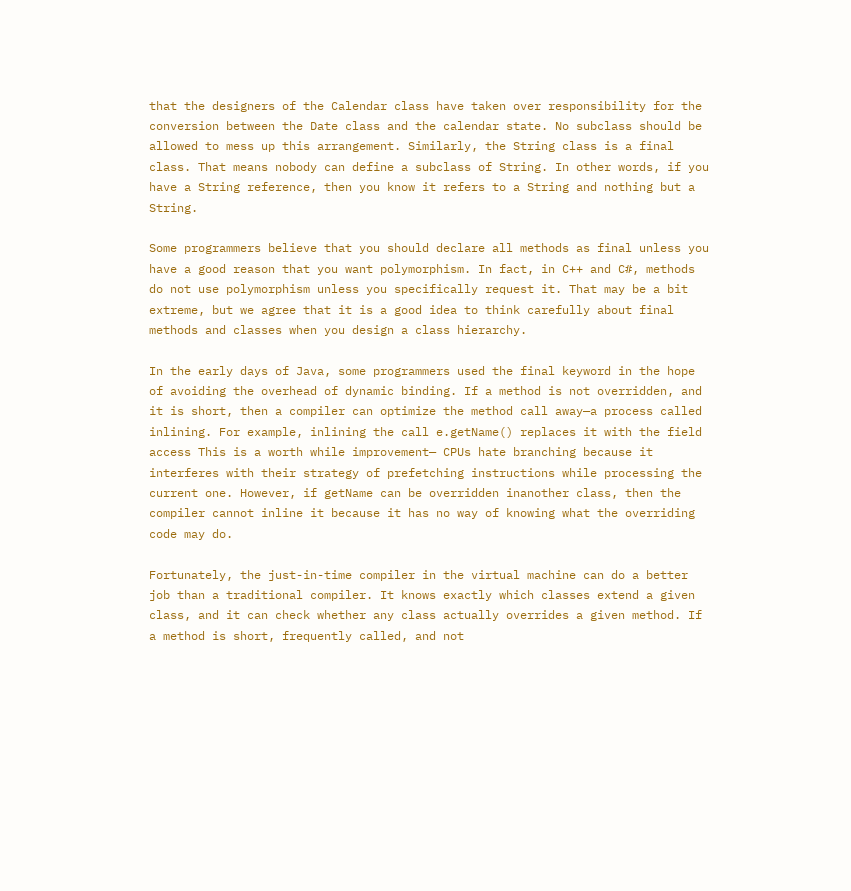that the designers of the Calendar class have taken over responsibility for the conversion between the Date class and the calendar state. No subclass should be allowed to mess up this arrangement. Similarly, the String class is a final class. That means nobody can define a subclass of String. In other words, if you have a String reference, then you know it refers to a String and nothing but a String.

Some programmers believe that you should declare all methods as final unless you have a good reason that you want polymorphism. In fact, in C++ and C#, methods do not use polymorphism unless you specifically request it. That may be a bit extreme, but we agree that it is a good idea to think carefully about final methods and classes when you design a class hierarchy.

In the early days of Java, some programmers used the final keyword in the hope of avoiding the overhead of dynamic binding. If a method is not overridden, and it is short, then a compiler can optimize the method call away—a process called inlining. For example, inlining the call e.getName() replaces it with the field access This is a worth while improvement— CPUs hate branching because it interferes with their strategy of prefetching instructions while processing the current one. However, if getName can be overridden inanother class, then the compiler cannot inline it because it has no way of knowing what the overriding code may do.

Fortunately, the just-in-time compiler in the virtual machine can do a better job than a traditional compiler. It knows exactly which classes extend a given class, and it can check whether any class actually overrides a given method. If a method is short, frequently called, and not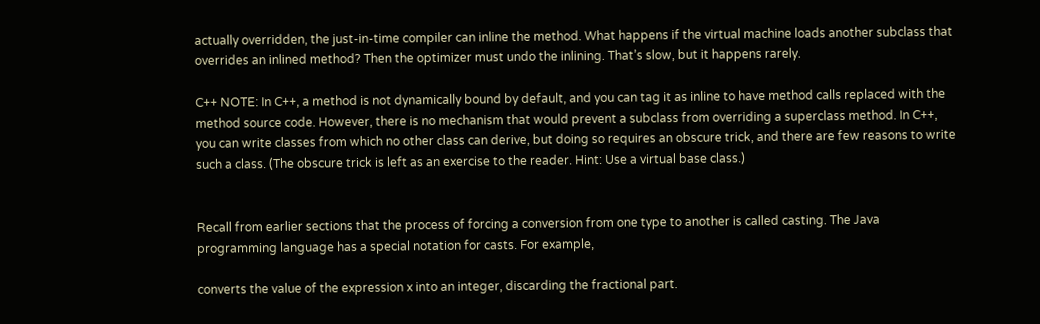actually overridden, the just-in-time compiler can inline the method. What happens if the virtual machine loads another subclass that overrides an inlined method? Then the optimizer must undo the inlining. That’s slow, but it happens rarely.

C++ NOTE: In C++, a method is not dynamically bound by default, and you can tag it as inline to have method calls replaced with the method source code. However, there is no mechanism that would prevent a subclass from overriding a superclass method. In C++, you can write classes from which no other class can derive, but doing so requires an obscure trick, and there are few reasons to write such a class. (The obscure trick is left as an exercise to the reader. Hint: Use a virtual base class.)


Recall from earlier sections that the process of forcing a conversion from one type to another is called casting. The Java programming language has a special notation for casts. For example,

converts the value of the expression x into an integer, discarding the fractional part.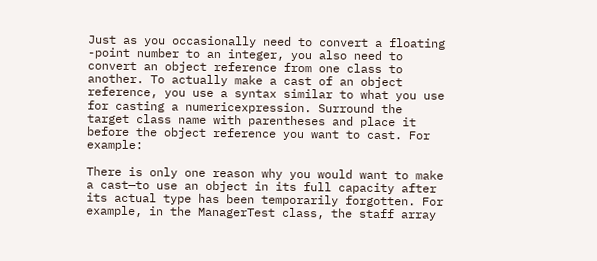Just as you occasionally need to convert a floating -point number to an integer, you also need to convert an object reference from one class to another. To actually make a cast of an object reference, you use a syntax similar to what you use for casting a numericexpression. Surround the target class name with parentheses and place it before the object reference you want to cast. For example:

There is only one reason why you would want to make a cast—to use an object in its full capacity after its actual type has been temporarily forgotten. For example, in the ManagerTest class, the staff array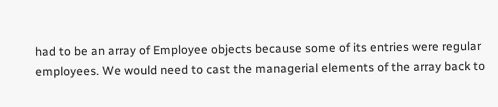had to be an array of Employee objects because some of its entries were regular employees. We would need to cast the managerial elements of the array back to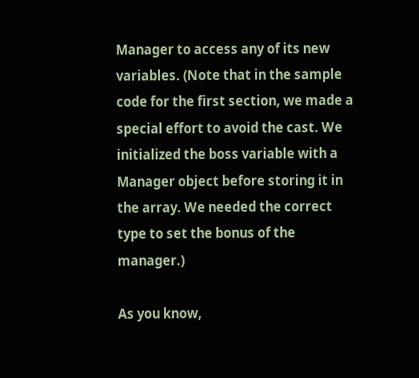Manager to access any of its new variables. (Note that in the sample code for the first section, we made a special effort to avoid the cast. We initialized the boss variable with a Manager object before storing it in the array. We needed the correct type to set the bonus of the manager.)

As you know,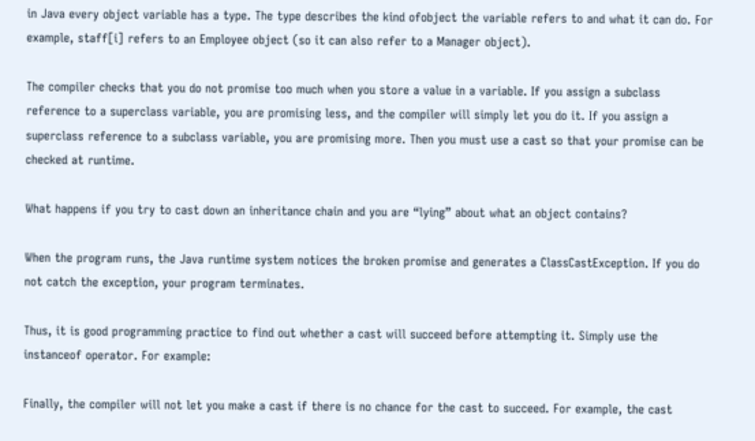in Java every object variable has a type. The type describes the kind ofobject the variable refers to and what it can do. For example, staff[i] refers to an Employee object (so it can also refer to a Manager object).

The compiler checks that you do not promise too much when you store a value in a variable. If you assign a subclass reference to a superclass variable, you are promising less, and the compiler will simply let you do it. If you assign a superclass reference to a subclass variable, you are promising more. Then you must use a cast so that your promise can be checked at runtime.

What happens if you try to cast down an inheritance chain and you are “lying” about what an object contains?

When the program runs, the Java runtime system notices the broken promise and generates a ClassCastException. If you do not catch the exception, your program terminates.

Thus, it is good programming practice to find out whether a cast will succeed before attempting it. Simply use the instanceof operator. For example:

Finally, the compiler will not let you make a cast if there is no chance for the cast to succeed. For example, the cast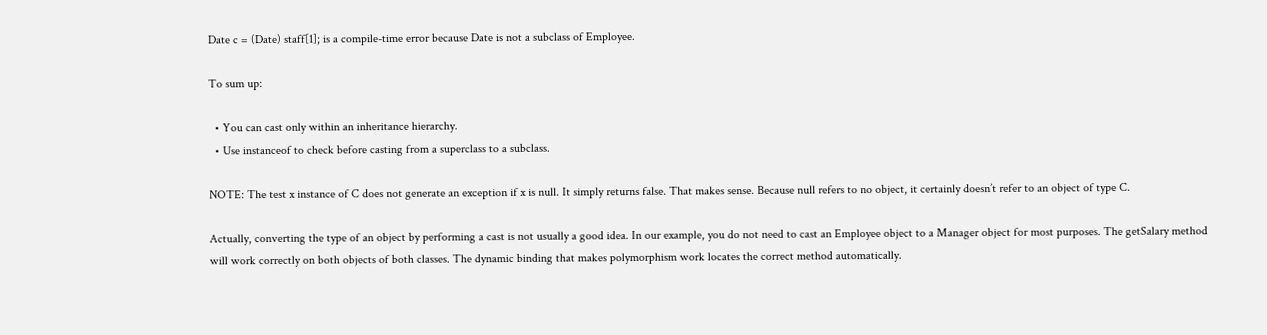Date c = (Date) staff[1]; is a compile-time error because Date is not a subclass of Employee.

To sum up:

  • You can cast only within an inheritance hierarchy.
  • Use instanceof to check before casting from a superclass to a subclass.

NOTE: The test x instance of C does not generate an exception if x is null. It simply returns false. That makes sense. Because null refers to no object, it certainly doesn’t refer to an object of type C.

Actually, converting the type of an object by performing a cast is not usually a good idea. In our example, you do not need to cast an Employee object to a Manager object for most purposes. The getSalary method will work correctly on both objects of both classes. The dynamic binding that makes polymorphism work locates the correct method automatically.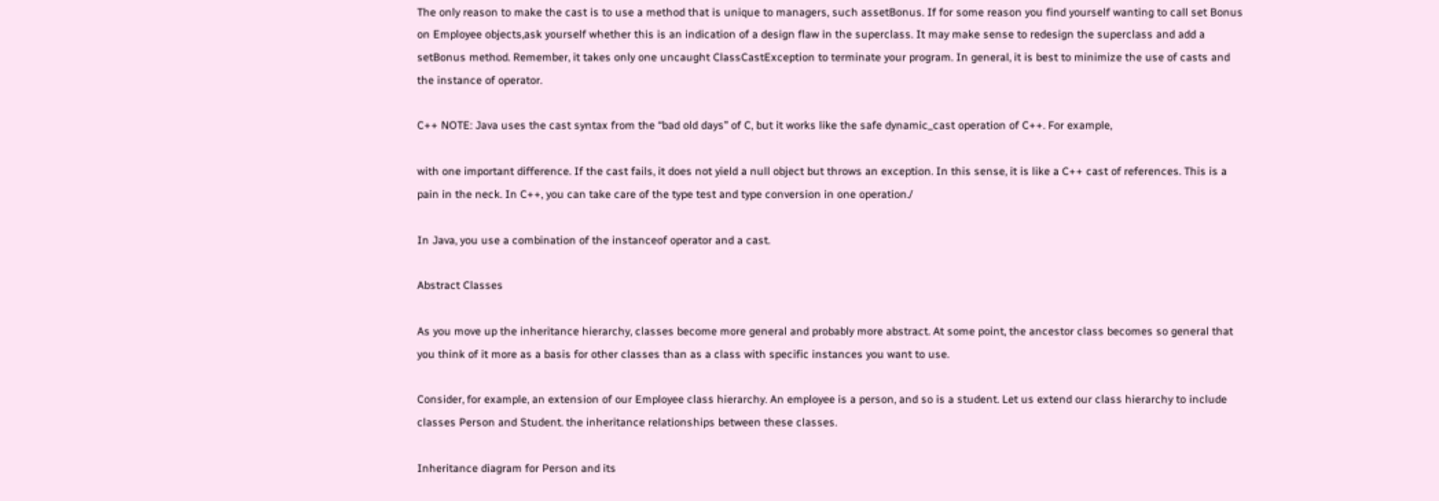The only reason to make the cast is to use a method that is unique to managers, such assetBonus. If for some reason you find yourself wanting to call set Bonus on Employee objects,ask yourself whether this is an indication of a design flaw in the superclass. It may make sense to redesign the superclass and add a setBonus method. Remember, it takes only one uncaught ClassCastException to terminate your program. In general, it is best to minimize the use of casts and the instance of operator.

C++ NOTE: Java uses the cast syntax from the “bad old days” of C, but it works like the safe dynamic_cast operation of C++. For example,

with one important difference. If the cast fails, it does not yield a null object but throws an exception. In this sense, it is like a C++ cast of references. This is a pain in the neck. In C++, you can take care of the type test and type conversion in one operation./

In Java, you use a combination of the instanceof operator and a cast.

Abstract Classes

As you move up the inheritance hierarchy, classes become more general and probably more abstract. At some point, the ancestor class becomes so general that you think of it more as a basis for other classes than as a class with specific instances you want to use.

Consider, for example, an extension of our Employee class hierarchy. An employee is a person, and so is a student. Let us extend our class hierarchy to include classes Person and Student. the inheritance relationships between these classes.

Inheritance diagram for Person and its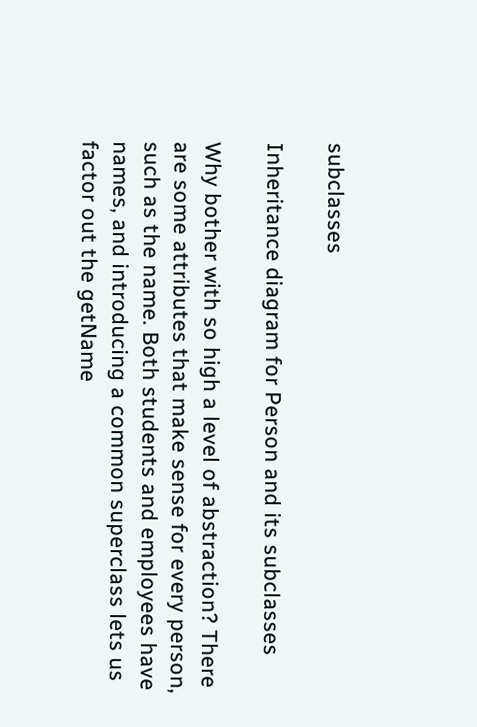subclasses

Inheritance diagram for Person and its subclasses

Why bother with so high a level of abstraction? There are some attributes that make sense for every person, such as the name. Both students and employees have names, and introducing a common superclass lets us factor out the getName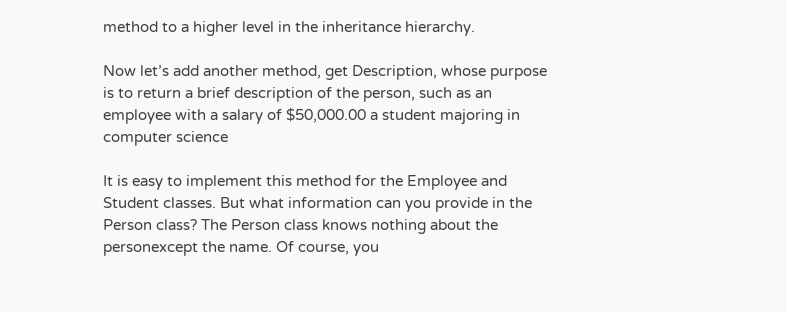method to a higher level in the inheritance hierarchy.

Now let’s add another method, get Description, whose purpose is to return a brief description of the person, such as an employee with a salary of $50,000.00 a student majoring in computer science

It is easy to implement this method for the Employee and Student classes. But what information can you provide in the Person class? The Person class knows nothing about the personexcept the name. Of course, you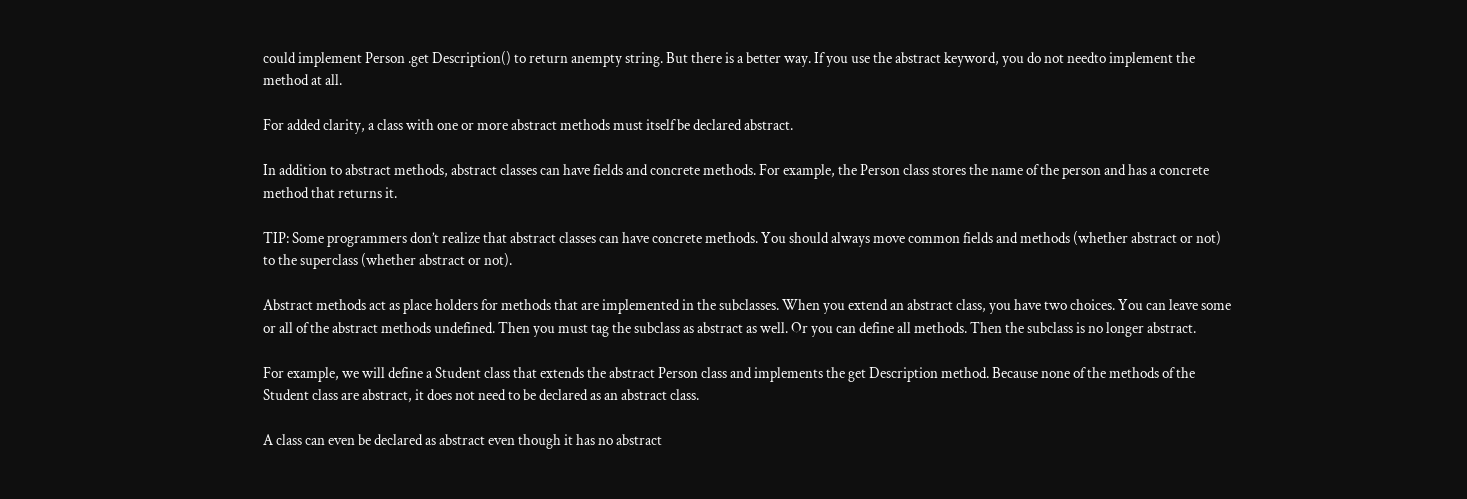could implement Person .get Description() to return anempty string. But there is a better way. If you use the abstract keyword, you do not needto implement the method at all.

For added clarity, a class with one or more abstract methods must itself be declared abstract.

In addition to abstract methods, abstract classes can have fields and concrete methods. For example, the Person class stores the name of the person and has a concrete method that returns it.

TIP: Some programmers don’t realize that abstract classes can have concrete methods. You should always move common fields and methods (whether abstract or not) to the superclass (whether abstract or not).

Abstract methods act as place holders for methods that are implemented in the subclasses. When you extend an abstract class, you have two choices. You can leave some or all of the abstract methods undefined. Then you must tag the subclass as abstract as well. Or you can define all methods. Then the subclass is no longer abstract.

For example, we will define a Student class that extends the abstract Person class and implements the get Description method. Because none of the methods of the Student class are abstract, it does not need to be declared as an abstract class.

A class can even be declared as abstract even though it has no abstract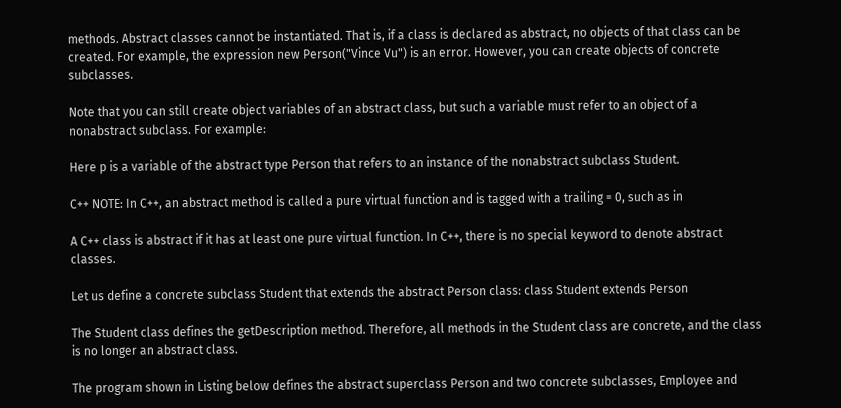methods. Abstract classes cannot be instantiated. That is, if a class is declared as abstract, no objects of that class can be created. For example, the expression new Person("Vince Vu") is an error. However, you can create objects of concrete subclasses.

Note that you can still create object variables of an abstract class, but such a variable must refer to an object of a nonabstract subclass. For example:

Here p is a variable of the abstract type Person that refers to an instance of the nonabstract subclass Student.

C++ NOTE: In C++, an abstract method is called a pure virtual function and is tagged with a trailing = 0, such as in

A C++ class is abstract if it has at least one pure virtual function. In C++, there is no special keyword to denote abstract classes.

Let us define a concrete subclass Student that extends the abstract Person class: class Student extends Person

The Student class defines the getDescription method. Therefore, all methods in the Student class are concrete, and the class is no longer an abstract class.

The program shown in Listing below defines the abstract superclass Person and two concrete subclasses, Employee and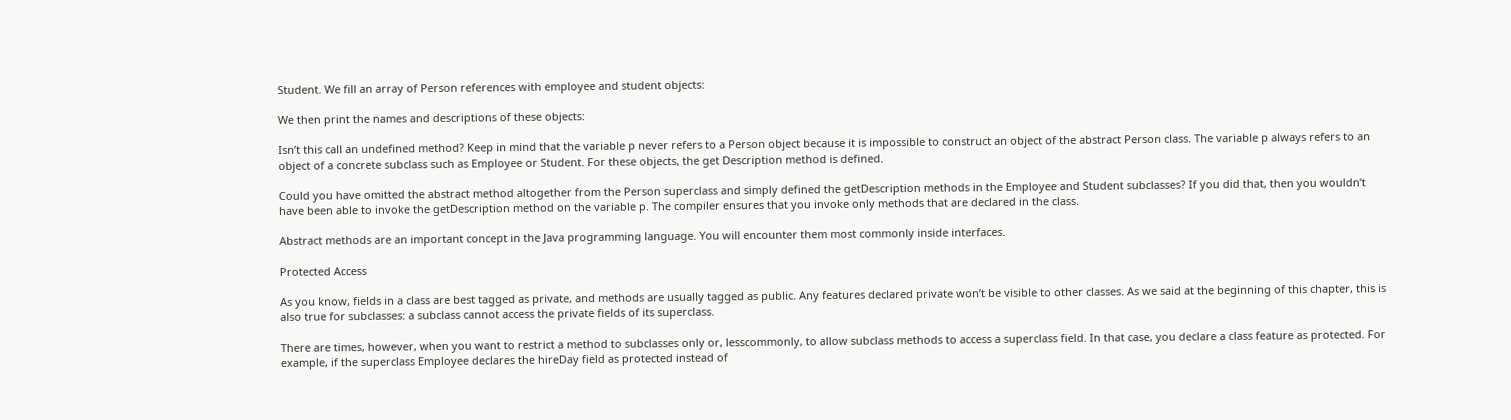Student. We fill an array of Person references with employee and student objects:

We then print the names and descriptions of these objects:

Isn’t this call an undefined method? Keep in mind that the variable p never refers to a Person object because it is impossible to construct an object of the abstract Person class. The variable p always refers to an object of a concrete subclass such as Employee or Student. For these objects, the get Description method is defined.

Could you have omitted the abstract method altogether from the Person superclass and simply defined the getDescription methods in the Employee and Student subclasses? If you did that, then you wouldn’t have been able to invoke the getDescription method on the variable p. The compiler ensures that you invoke only methods that are declared in the class.

Abstract methods are an important concept in the Java programming language. You will encounter them most commonly inside interfaces.

Protected Access

As you know, fields in a class are best tagged as private, and methods are usually tagged as public. Any features declared private won’t be visible to other classes. As we said at the beginning of this chapter, this is also true for subclasses: a subclass cannot access the private fields of its superclass.

There are times, however, when you want to restrict a method to subclasses only or, lesscommonly, to allow subclass methods to access a superclass field. In that case, you declare a class feature as protected. For example, if the superclass Employee declares the hireDay field as protected instead of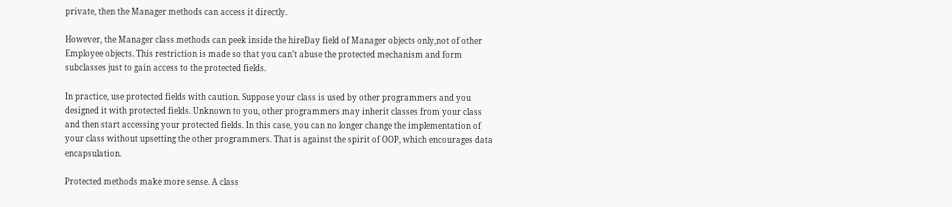private, then the Manager methods can access it directly.

However, the Manager class methods can peek inside the hireDay field of Manager objects only,not of other Employee objects. This restriction is made so that you can’t abuse the protected mechanism and form subclasses just to gain access to the protected fields.

In practice, use protected fields with caution. Suppose your class is used by other programmers and you designed it with protected fields. Unknown to you, other programmers may inherit classes from your class and then start accessing your protected fields. In this case, you can no longer change the implementation of your class without upsetting the other programmers. That is against the spirit of OOP, which encourages data encapsulation.

Protected methods make more sense. A class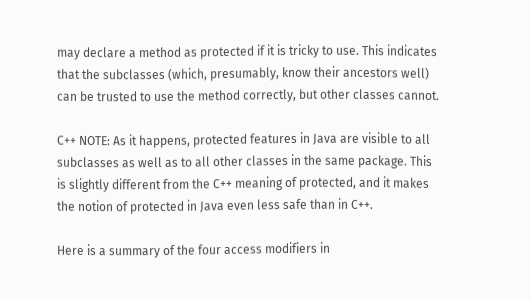may declare a method as protected if it is tricky to use. This indicates that the subclasses (which, presumably, know their ancestors well) can be trusted to use the method correctly, but other classes cannot.

C++ NOTE: As it happens, protected features in Java are visible to all subclasses as well as to all other classes in the same package. This is slightly different from the C++ meaning of protected, and it makes the notion of protected in Java even less safe than in C++.

Here is a summary of the four access modifiers in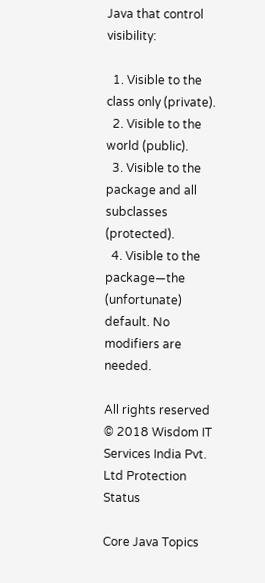Java that control visibility:

  1. Visible to the class only (private).
  2. Visible to the world (public).
  3. Visible to the package and all subclasses (protected).
  4. Visible to the package—the (unfortunate) default. No modifiers are needed.

All rights reserved © 2018 Wisdom IT Services India Pvt. Ltd Protection Status

Core Java Topics